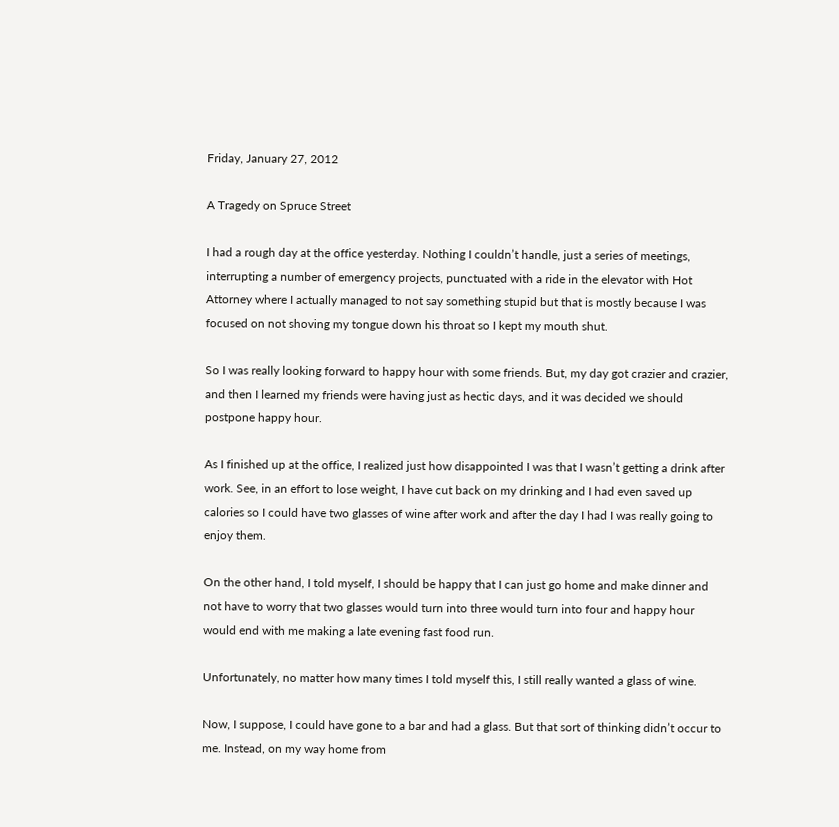Friday, January 27, 2012

A Tragedy on Spruce Street

I had a rough day at the office yesterday. Nothing I couldn’t handle, just a series of meetings, interrupting a number of emergency projects, punctuated with a ride in the elevator with Hot Attorney where I actually managed to not say something stupid but that is mostly because I was focused on not shoving my tongue down his throat so I kept my mouth shut.

So I was really looking forward to happy hour with some friends. But, my day got crazier and crazier, and then I learned my friends were having just as hectic days, and it was decided we should postpone happy hour.

As I finished up at the office, I realized just how disappointed I was that I wasn’t getting a drink after work. See, in an effort to lose weight, I have cut back on my drinking and I had even saved up calories so I could have two glasses of wine after work and after the day I had I was really going to enjoy them.

On the other hand, I told myself, I should be happy that I can just go home and make dinner and not have to worry that two glasses would turn into three would turn into four and happy hour would end with me making a late evening fast food run.

Unfortunately, no matter how many times I told myself this, I still really wanted a glass of wine.

Now, I suppose, I could have gone to a bar and had a glass. But that sort of thinking didn’t occur to me. Instead, on my way home from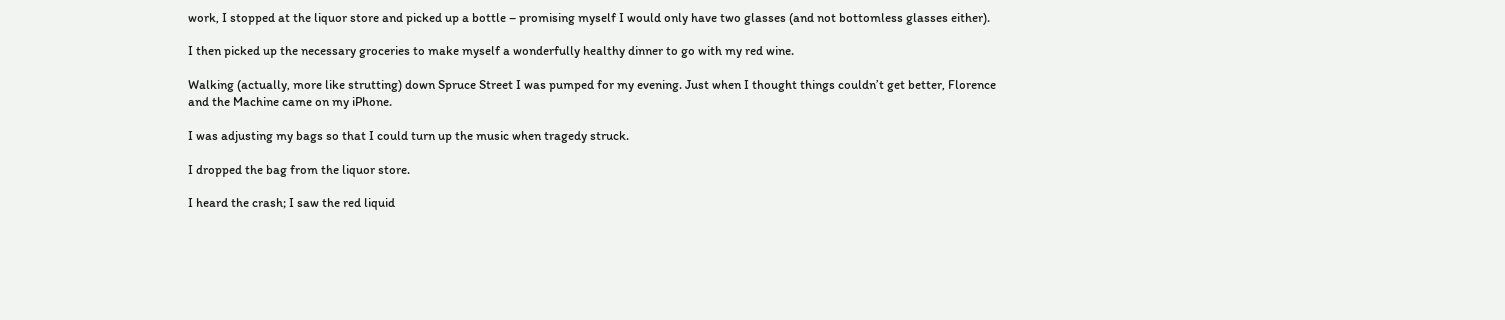work, I stopped at the liquor store and picked up a bottle – promising myself I would only have two glasses (and not bottomless glasses either).

I then picked up the necessary groceries to make myself a wonderfully healthy dinner to go with my red wine.

Walking (actually, more like strutting) down Spruce Street I was pumped for my evening. Just when I thought things couldn’t get better, Florence and the Machine came on my iPhone.

I was adjusting my bags so that I could turn up the music when tragedy struck.

I dropped the bag from the liquor store.

I heard the crash; I saw the red liquid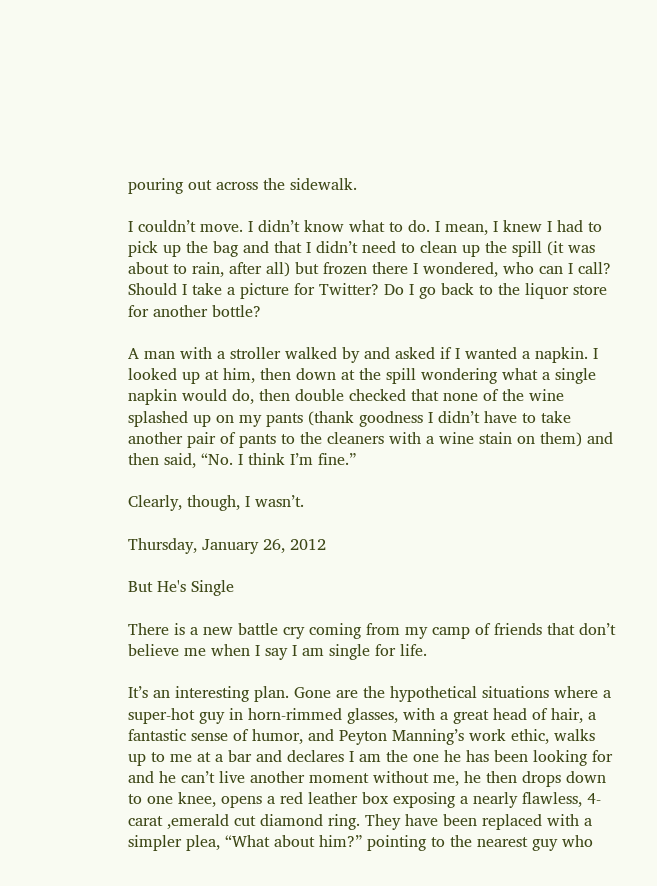pouring out across the sidewalk.

I couldn’t move. I didn’t know what to do. I mean, I knew I had to pick up the bag and that I didn’t need to clean up the spill (it was about to rain, after all) but frozen there I wondered, who can I call? Should I take a picture for Twitter? Do I go back to the liquor store for another bottle?

A man with a stroller walked by and asked if I wanted a napkin. I looked up at him, then down at the spill wondering what a single napkin would do, then double checked that none of the wine splashed up on my pants (thank goodness I didn’t have to take another pair of pants to the cleaners with a wine stain on them) and then said, “No. I think I’m fine.”

Clearly, though, I wasn’t.

Thursday, January 26, 2012

But He's Single

There is a new battle cry coming from my camp of friends that don’t believe me when I say I am single for life.

It’s an interesting plan. Gone are the hypothetical situations where a super-hot guy in horn-rimmed glasses, with a great head of hair, a fantastic sense of humor, and Peyton Manning’s work ethic, walks up to me at a bar and declares I am the one he has been looking for and he can’t live another moment without me, he then drops down to one knee, opens a red leather box exposing a nearly flawless, 4-carat ,emerald cut diamond ring. They have been replaced with a simpler plea, “What about him?” pointing to the nearest guy who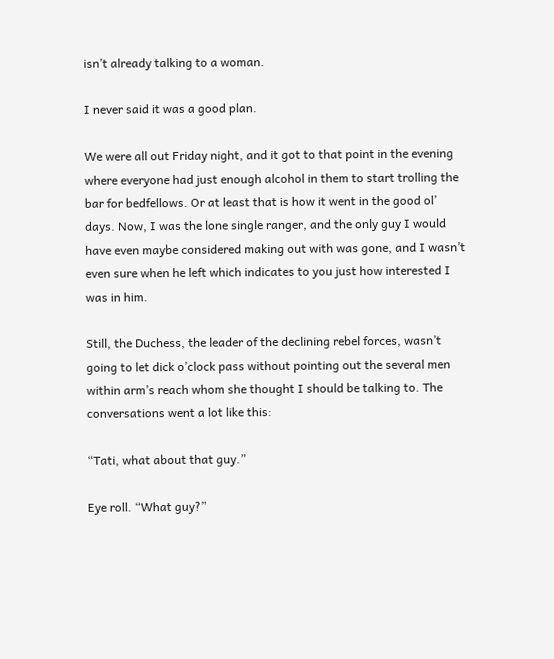isn’t already talking to a woman.

I never said it was a good plan.

We were all out Friday night, and it got to that point in the evening where everyone had just enough alcohol in them to start trolling the bar for bedfellows. Or at least that is how it went in the good ol’ days. Now, I was the lone single ranger, and the only guy I would have even maybe considered making out with was gone, and I wasn’t even sure when he left which indicates to you just how interested I was in him.

Still, the Duchess, the leader of the declining rebel forces, wasn’t going to let dick o’clock pass without pointing out the several men within arm’s reach whom she thought I should be talking to. The conversations went a lot like this:

“Tati, what about that guy.”

Eye roll. “What guy?”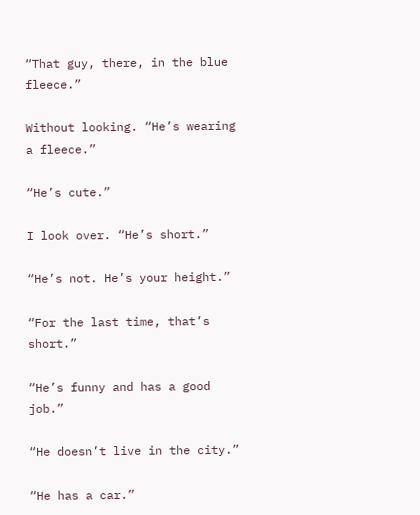“That guy, there, in the blue fleece.”

Without looking. “He’s wearing a fleece.”

“He’s cute.”

I look over. “He’s short.”

“He’s not. He’s your height.”

“For the last time, that’s short.”

“He’s funny and has a good job.”

“He doesn’t live in the city.”

“He has a car.”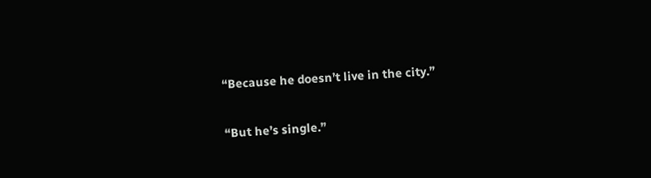“Because he doesn’t live in the city.”

“But he’s single.”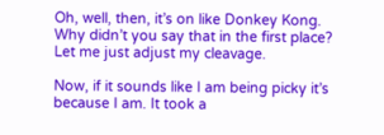Oh, well, then, it’s on like Donkey Kong. Why didn’t you say that in the first place? Let me just adjust my cleavage.

Now, if it sounds like I am being picky it’s because I am. It took a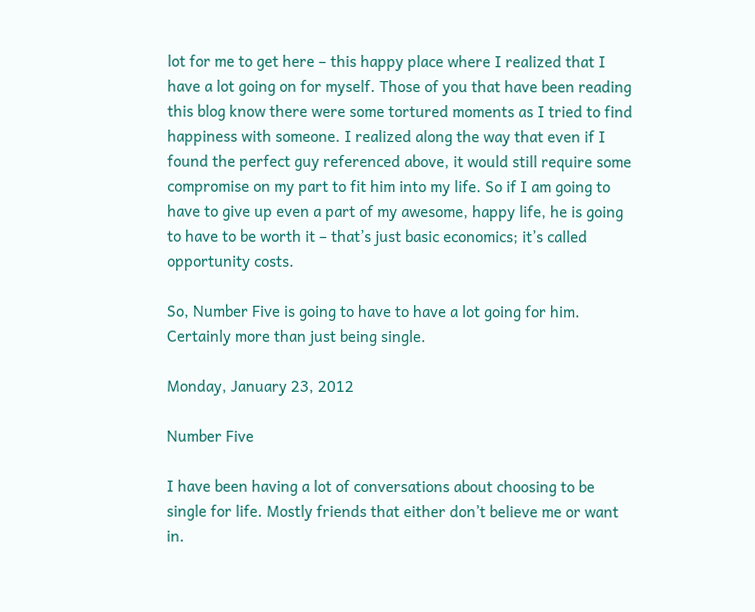lot for me to get here – this happy place where I realized that I have a lot going on for myself. Those of you that have been reading this blog know there were some tortured moments as I tried to find happiness with someone. I realized along the way that even if I found the perfect guy referenced above, it would still require some compromise on my part to fit him into my life. So if I am going to have to give up even a part of my awesome, happy life, he is going to have to be worth it – that’s just basic economics; it’s called opportunity costs.

So, Number Five is going to have to have a lot going for him. Certainly more than just being single.

Monday, January 23, 2012

Number Five

I have been having a lot of conversations about choosing to be single for life. Mostly friends that either don’t believe me or want in.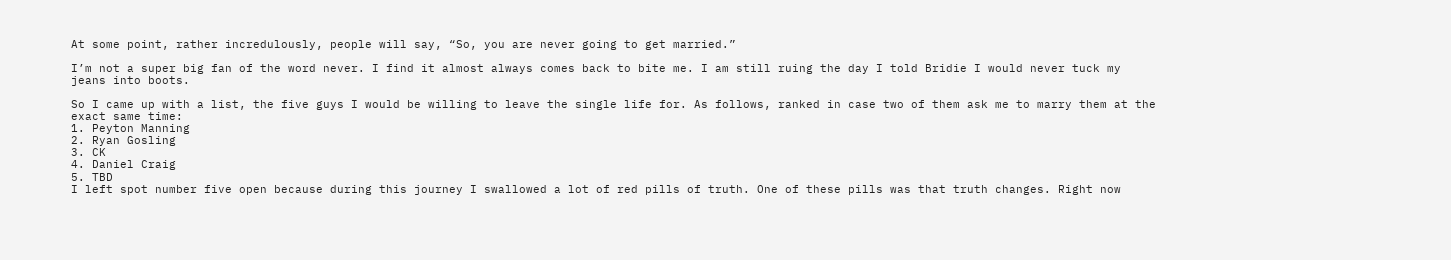At some point, rather incredulously, people will say, “So, you are never going to get married.”

I’m not a super big fan of the word never. I find it almost always comes back to bite me. I am still ruing the day I told Bridie I would never tuck my jeans into boots.

So I came up with a list, the five guys I would be willing to leave the single life for. As follows, ranked in case two of them ask me to marry them at the exact same time:
1. Peyton Manning
2. Ryan Gosling
3. CK
4. Daniel Craig
5. TBD
I left spot number five open because during this journey I swallowed a lot of red pills of truth. One of these pills was that truth changes. Right now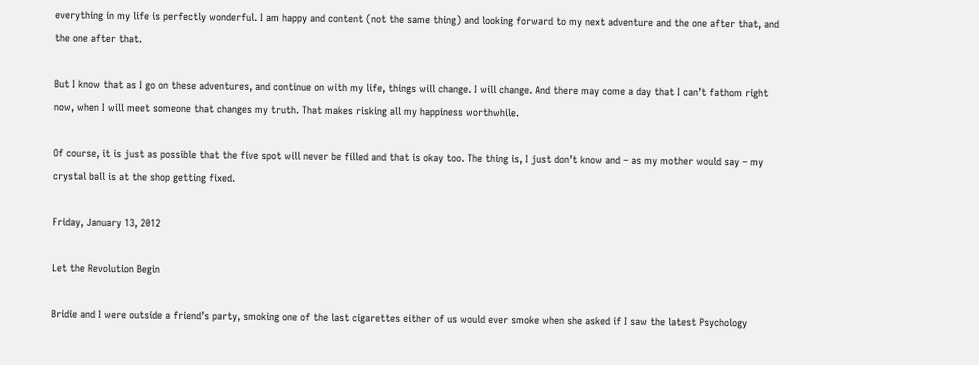everything in my life is perfectly wonderful. I am happy and content (not the same thing) and looking forward to my next adventure and the one after that, and the one after that.

But I know that as I go on these adventures, and continue on with my life, things will change. I will change. And there may come a day that I can’t fathom right now, when I will meet someone that changes my truth. That makes risking all my happiness worthwhile.

Of course, it is just as possible that the five spot will never be filled and that is okay too. The thing is, I just don’t know and – as my mother would say – my crystal ball is at the shop getting fixed.

Friday, January 13, 2012

Let the Revolution Begin

Bridie and I were outside a friend’s party, smoking one of the last cigarettes either of us would ever smoke when she asked if I saw the latest Psychology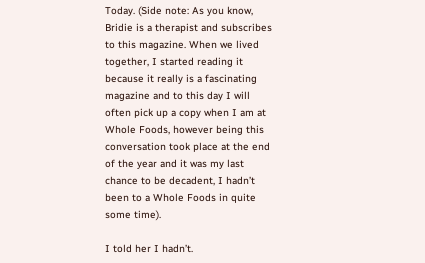Today. (Side note: As you know, Bridie is a therapist and subscribes to this magazine. When we lived together, I started reading it because it really is a fascinating magazine and to this day I will often pick up a copy when I am at Whole Foods, however being this conversation took place at the end of the year and it was my last chance to be decadent, I hadn’t been to a Whole Foods in quite some time).

I told her I hadn’t.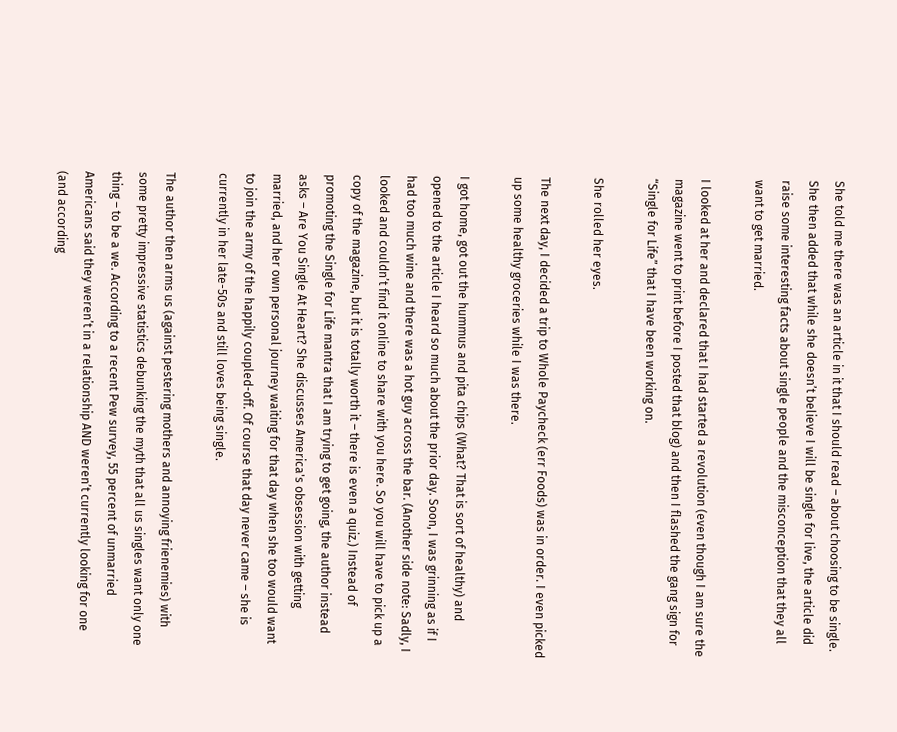She told me there was an article in it that I should read – about choosing to be single. She then added that while she doesn’t believe I will be single for live, the article did raise some interesting facts about single people and the misconception that they all want to get married.

I looked at her and declared that I had started a revolution (even though I am sure the magazine went to print before I posted that blog) and then I flashed the gang sign for “Single for Life” that I have been working on.

She rolled her eyes.

The next day, I decided a trip to Whole Paycheck (err Foods) was in order. I even picked up some healthy groceries while I was there.

I got home, got out the hummus and pita chips (What? That is sort of healthy) and opened to the article I heard so much about the prior day. Soon, I was grinning as if I had too much wine and there was a hot guy across the bar. (Another side note: Sadly, I looked and couldn’t find it online to share with you here. So you will have to pick up a copy of the magazine, but it is totally worth it – there is even a quiz.) Instead of promoting the Single for Life mantra that I am trying to get going, the author instead asks – Are You Single At Heart? She discusses America's obsession with getting married, and her own personal journey waiting for that day when she too would want to join the army of the happily coupled-off. Of course that day never came – she is currently in her late-50s and still loves being single.

The author then arms us (against pestering mothers and annoying frienemies) with some pretty impressive statistics debunking the myth that all us singles want only one thing – to be a we. According to a recent Pew survey, 55 percent of unmarried Americans said they weren’t in a relationship AND weren’t currently looking for one (and according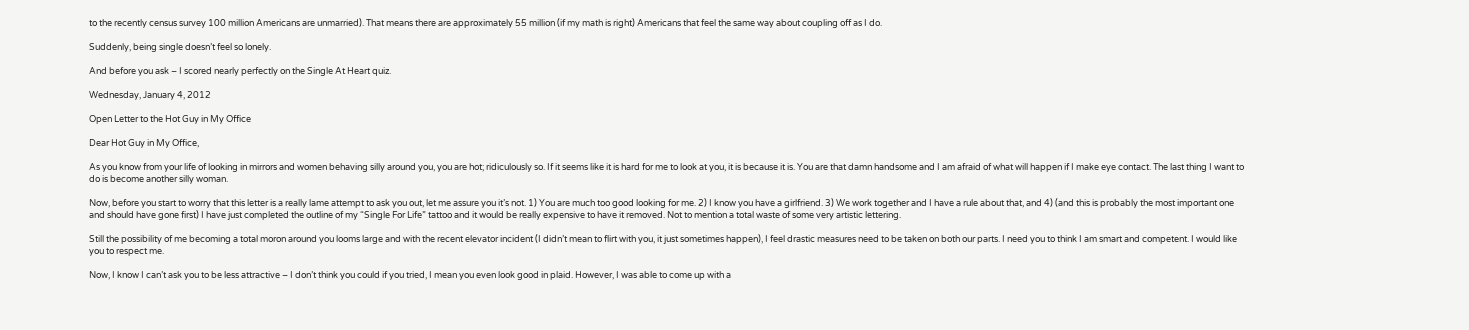to the recently census survey 100 million Americans are unmarried). That means there are approximately 55 million (if my math is right) Americans that feel the same way about coupling off as I do.

Suddenly, being single doesn’t feel so lonely.

And before you ask – I scored nearly perfectly on the Single At Heart quiz.

Wednesday, January 4, 2012

Open Letter to the Hot Guy in My Office

Dear Hot Guy in My Office,

As you know from your life of looking in mirrors and women behaving silly around you, you are hot; ridiculously so. If it seems like it is hard for me to look at you, it is because it is. You are that damn handsome and I am afraid of what will happen if I make eye contact. The last thing I want to do is become another silly woman.

Now, before you start to worry that this letter is a really lame attempt to ask you out, let me assure you it’s not. 1) You are much too good looking for me. 2) I know you have a girlfriend. 3) We work together and I have a rule about that, and 4) (and this is probably the most important one and should have gone first) I have just completed the outline of my “Single For Life” tattoo and it would be really expensive to have it removed. Not to mention a total waste of some very artistic lettering.

Still the possibility of me becoming a total moron around you looms large and with the recent elevator incident (I didn’t mean to flirt with you, it just sometimes happen), I feel drastic measures need to be taken on both our parts. I need you to think I am smart and competent. I would like you to respect me.

Now, I know I can’t ask you to be less attractive – I don’t think you could if you tried, I mean you even look good in plaid. However, I was able to come up with a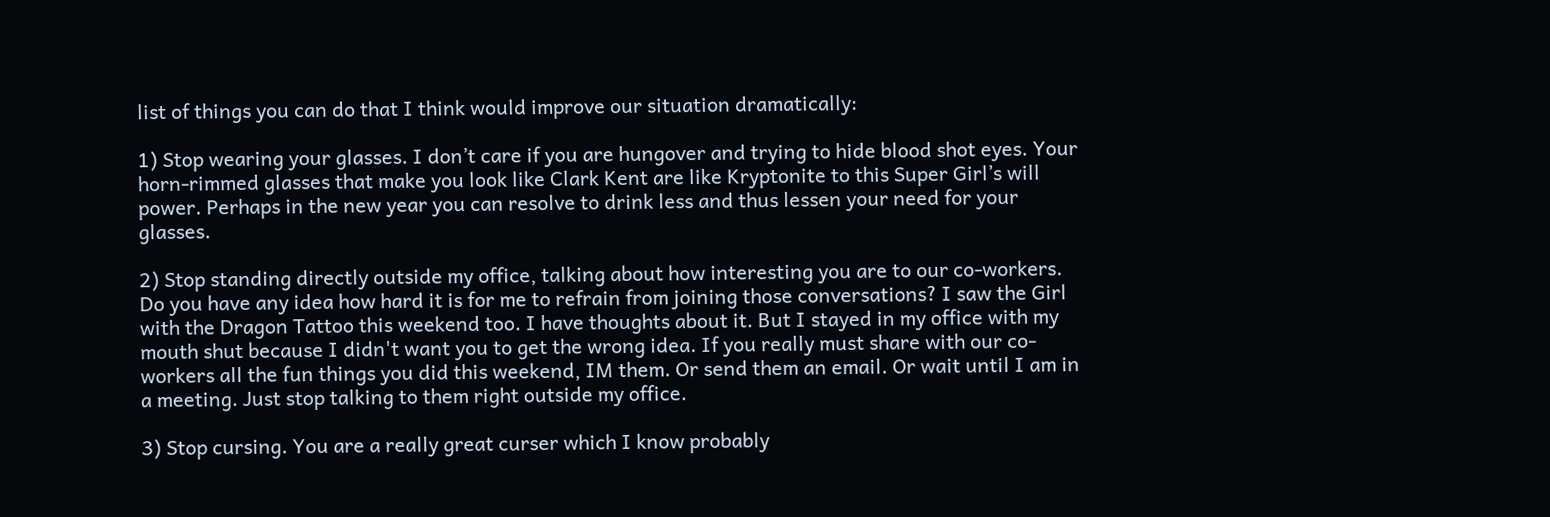list of things you can do that I think would improve our situation dramatically:

1) Stop wearing your glasses. I don’t care if you are hungover and trying to hide blood shot eyes. Your horn-rimmed glasses that make you look like Clark Kent are like Kryptonite to this Super Girl’s will power. Perhaps in the new year you can resolve to drink less and thus lessen your need for your glasses.

2) Stop standing directly outside my office, talking about how interesting you are to our co-workers. Do you have any idea how hard it is for me to refrain from joining those conversations? I saw the Girl with the Dragon Tattoo this weekend too. I have thoughts about it. But I stayed in my office with my mouth shut because I didn't want you to get the wrong idea. If you really must share with our co-workers all the fun things you did this weekend, IM them. Or send them an email. Or wait until I am in a meeting. Just stop talking to them right outside my office.

3) Stop cursing. You are a really great curser which I know probably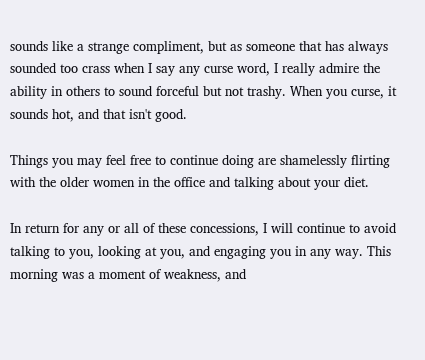sounds like a strange compliment, but as someone that has always sounded too crass when I say any curse word, I really admire the ability in others to sound forceful but not trashy. When you curse, it sounds hot, and that isn't good.

Things you may feel free to continue doing are shamelessly flirting with the older women in the office and talking about your diet.

In return for any or all of these concessions, I will continue to avoid talking to you, looking at you, and engaging you in any way. This morning was a moment of weakness, and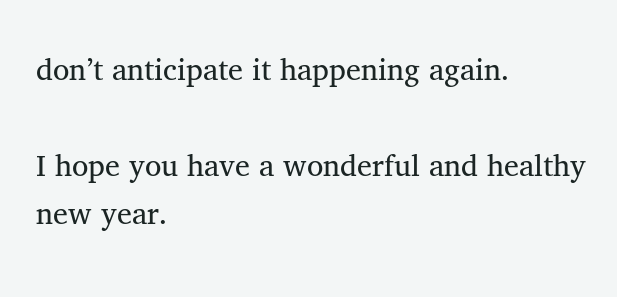don’t anticipate it happening again.

I hope you have a wonderful and healthy new year.